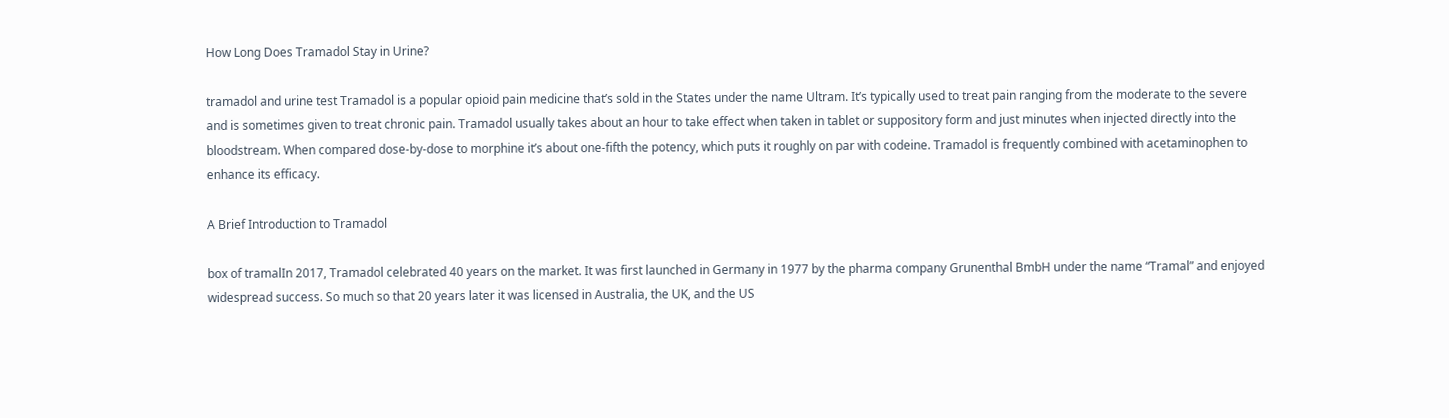How Long Does Tramadol Stay in Urine?

tramadol and urine test Tramadol is a popular opioid pain medicine that’s sold in the States under the name Ultram. It’s typically used to treat pain ranging from the moderate to the severe and is sometimes given to treat chronic pain. Tramadol usually takes about an hour to take effect when taken in tablet or suppository form and just minutes when injected directly into the bloodstream. When compared dose-by-dose to morphine it’s about one-fifth the potency, which puts it roughly on par with codeine. Tramadol is frequently combined with acetaminophen to enhance its efficacy.

A Brief Introduction to Tramadol

box of tramalIn 2017, Tramadol celebrated 40 years on the market. It was first launched in Germany in 1977 by the pharma company Grunenthal BmbH under the name “Tramal” and enjoyed widespread success. So much so that 20 years later it was licensed in Australia, the UK, and the US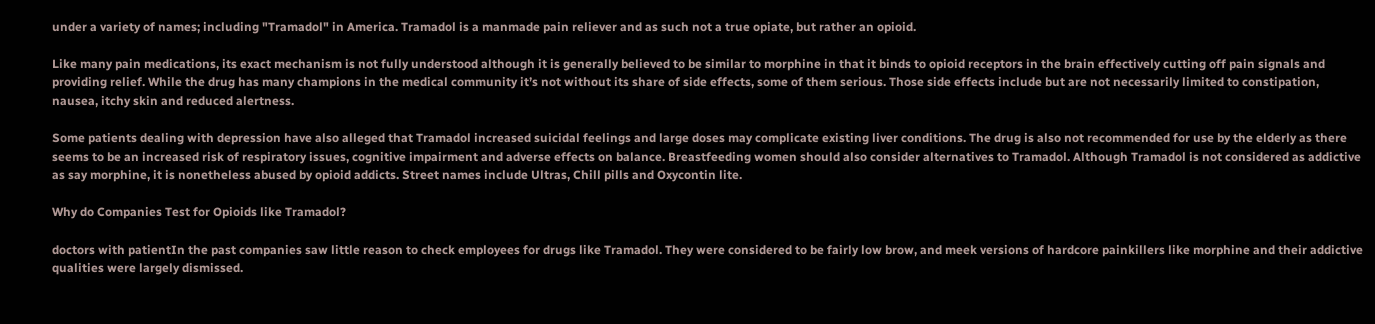under a variety of names; including "Tramadol" in America. Tramadol is a manmade pain reliever and as such not a true opiate, but rather an opioid.

Like many pain medications, its exact mechanism is not fully understood although it is generally believed to be similar to morphine in that it binds to opioid receptors in the brain effectively cutting off pain signals and providing relief. While the drug has many champions in the medical community it’s not without its share of side effects, some of them serious. Those side effects include but are not necessarily limited to constipation, nausea, itchy skin and reduced alertness.

Some patients dealing with depression have also alleged that Tramadol increased suicidal feelings and large doses may complicate existing liver conditions. The drug is also not recommended for use by the elderly as there seems to be an increased risk of respiratory issues, cognitive impairment and adverse effects on balance. Breastfeeding women should also consider alternatives to Tramadol. Although Tramadol is not considered as addictive as say morphine, it is nonetheless abused by opioid addicts. Street names include Ultras, Chill pills and Oxycontin lite.

Why do Companies Test for Opioids like Tramadol?

doctors with patientIn the past companies saw little reason to check employees for drugs like Tramadol. They were considered to be fairly low brow, and meek versions of hardcore painkillers like morphine and their addictive qualities were largely dismissed.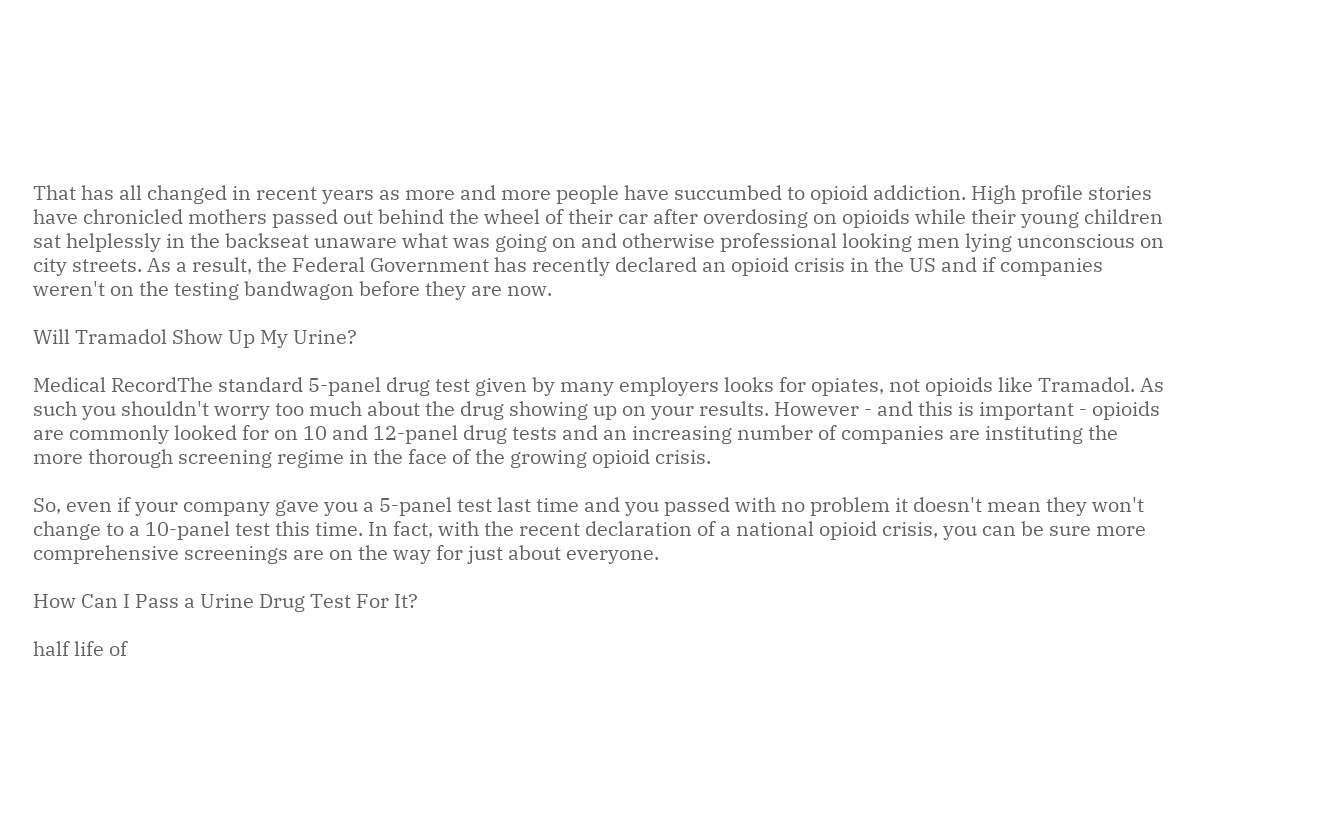That has all changed in recent years as more and more people have succumbed to opioid addiction. High profile stories have chronicled mothers passed out behind the wheel of their car after overdosing on opioids while their young children sat helplessly in the backseat unaware what was going on and otherwise professional looking men lying unconscious on city streets. As a result, the Federal Government has recently declared an opioid crisis in the US and if companies weren't on the testing bandwagon before they are now.

Will Tramadol Show Up My Urine?

Medical RecordThe standard 5-panel drug test given by many employers looks for opiates, not opioids like Tramadol. As such you shouldn't worry too much about the drug showing up on your results. However - and this is important - opioids are commonly looked for on 10 and 12-panel drug tests and an increasing number of companies are instituting the more thorough screening regime in the face of the growing opioid crisis.

So, even if your company gave you a 5-panel test last time and you passed with no problem it doesn't mean they won't change to a 10-panel test this time. In fact, with the recent declaration of a national opioid crisis, you can be sure more comprehensive screenings are on the way for just about everyone.

How Can I Pass a Urine Drug Test For It?

half life of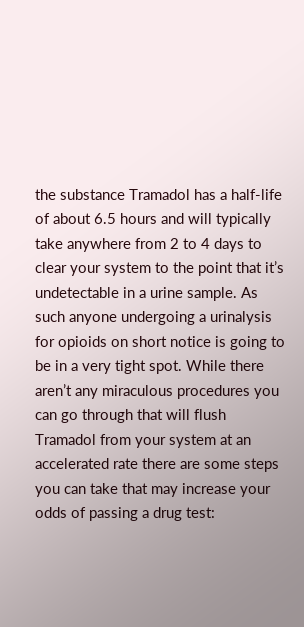the substance Tramadol has a half-life of about 6.5 hours and will typically take anywhere from 2 to 4 days to clear your system to the point that it’s undetectable in a urine sample. As such anyone undergoing a urinalysis for opioids on short notice is going to be in a very tight spot. While there aren’t any miraculous procedures you can go through that will flush Tramadol from your system at an accelerated rate there are some steps you can take that may increase your odds of passing a drug test: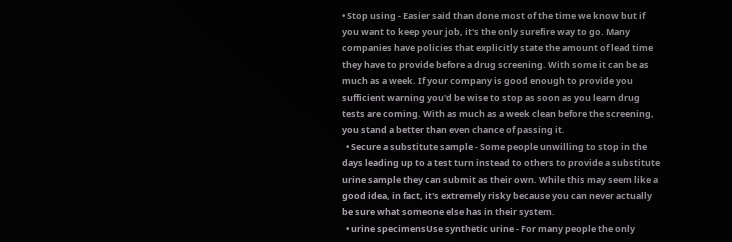• Stop using - Easier said than done most of the time we know but if you want to keep your job, it's the only surefire way to go. Many companies have policies that explicitly state the amount of lead time they have to provide before a drug screening. With some it can be as much as a week. If your company is good enough to provide you sufficient warning you'd be wise to stop as soon as you learn drug tests are coming. With as much as a week clean before the screening, you stand a better than even chance of passing it.
  • Secure a substitute sample - Some people unwilling to stop in the days leading up to a test turn instead to others to provide a substitute urine sample they can submit as their own. While this may seem like a good idea, in fact, it's extremely risky because you can never actually be sure what someone else has in their system.
  • urine specimensUse synthetic urine - For many people the only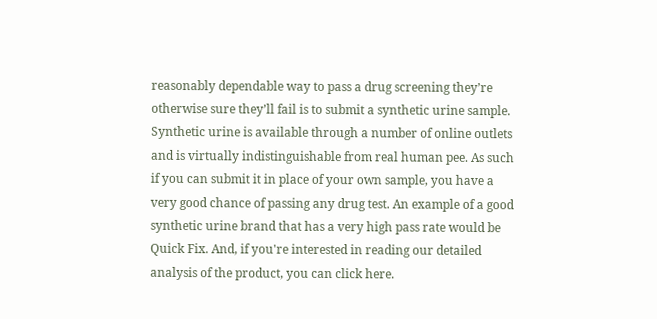reasonably dependable way to pass a drug screening they’re otherwise sure they’ll fail is to submit a synthetic urine sample. Synthetic urine is available through a number of online outlets and is virtually indistinguishable from real human pee. As such if you can submit it in place of your own sample, you have a very good chance of passing any drug test. An example of a good synthetic urine brand that has a very high pass rate would be Quick Fix. And, if you're interested in reading our detailed analysis of the product, you can click here.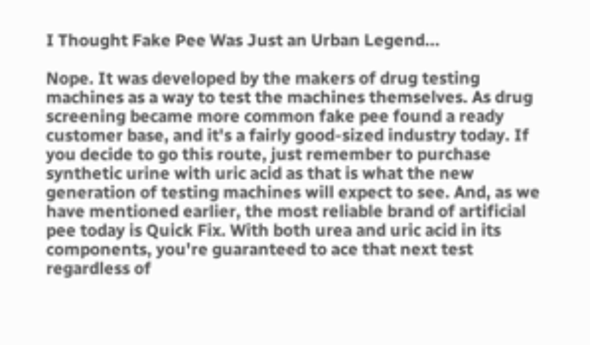I Thought Fake Pee Was Just an Urban Legend...

Nope. It was developed by the makers of drug testing machines as a way to test the machines themselves. As drug screening became more common fake pee found a ready customer base, and it's a fairly good-sized industry today. If you decide to go this route, just remember to purchase synthetic urine with uric acid as that is what the new generation of testing machines will expect to see. And, as we have mentioned earlier, the most reliable brand of artificial pee today is Quick Fix. With both urea and uric acid in its components, you're guaranteed to ace that next test regardless of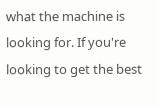what the machine is looking for. If you're looking to get the best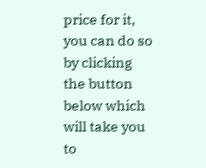price for it, you can do so by clicking the button below which will take you to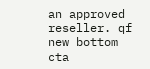an approved reseller. qf new bottom cta